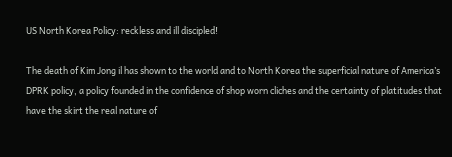US North Korea Policy: reckless and ill discipled!

The death of Kim Jong il has shown to the world and to North Korea the superficial nature of America’s DPRK policy, a policy founded in the confidence of shop worn cliches and the certainty of platitudes that have the skirt the real nature of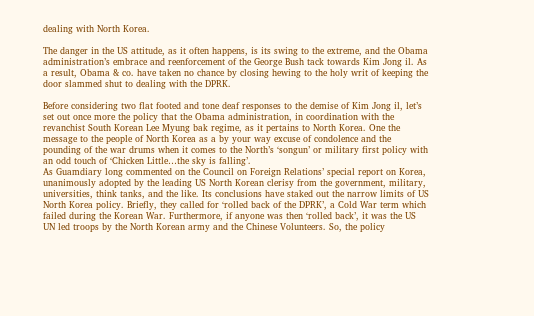dealing with North Korea.

The danger in the US attitude, as it often happens, is its swing to the extreme, and the Obama administration’s embrace and reenforcement of the George Bush tack towards Kim Jong il. As a result, Obama & co. have taken no chance by closing hewing to the holy writ of keeping the door slammed shut to dealing with the DPRK.

Before considering two flat footed and tone deaf responses to the demise of Kim Jong il, let’s set out once more the policy that the Obama administration, in coordination with the revanchist South Korean Lee Myung bak regime, as it pertains to North Korea. One the message to the people of North Korea as a by your way excuse of condolence and the pounding of the war drums when it comes to the North’s ‘songun’ or military first policy with an odd touch of ‘Chicken Little…the sky is falling’.
As Guamdiary long commented on the Council on Foreign Relations’ special report on Korea, unanimously adopted by the leading US North Korean clerisy from the government, military, universities, think tanks, and the like. Its conclusions have staked out the narrow limits of US North Korea policy. Briefly, they called for ‘rolled back of the DPRK’, a Cold War term which failed during the Korean War. Furthermore, if anyone was then ‘rolled back’, it was the US UN led troops by the North Korean army and the Chinese Volunteers. So, the policy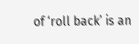of ‘roll back’ is an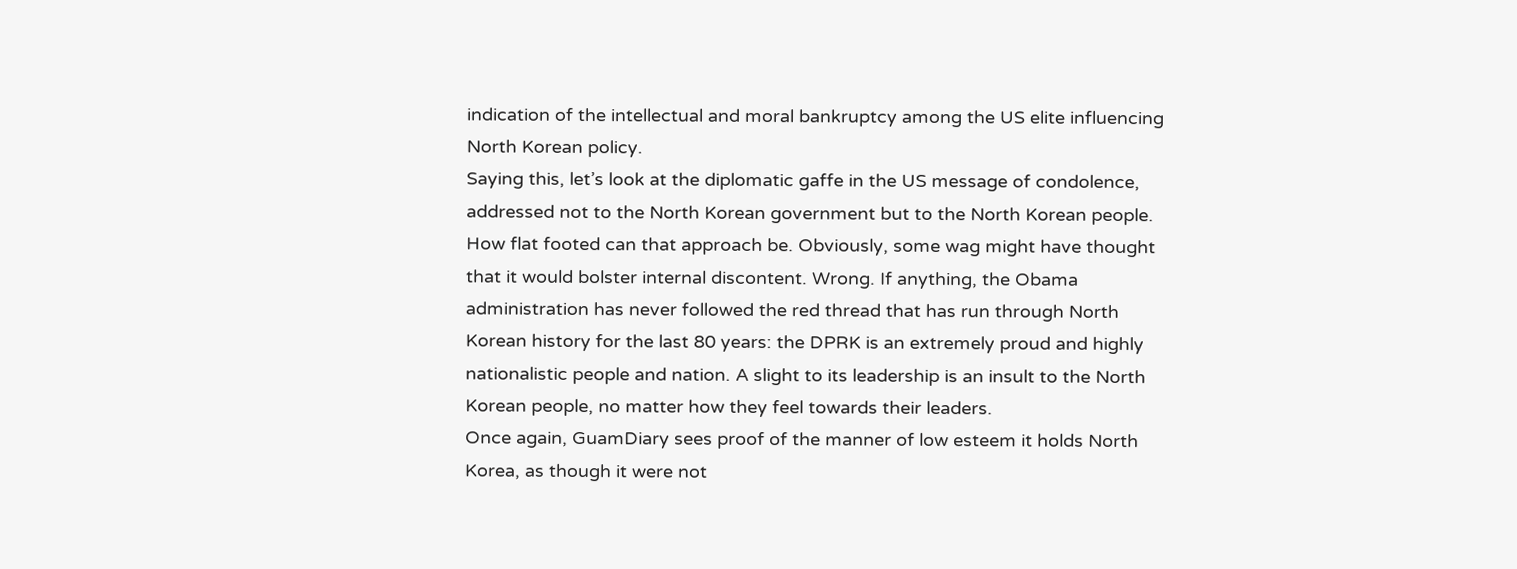indication of the intellectual and moral bankruptcy among the US elite influencing North Korean policy.
Saying this, let’s look at the diplomatic gaffe in the US message of condolence, addressed not to the North Korean government but to the North Korean people. How flat footed can that approach be. Obviously, some wag might have thought that it would bolster internal discontent. Wrong. If anything, the Obama administration has never followed the red thread that has run through North Korean history for the last 80 years: the DPRK is an extremely proud and highly nationalistic people and nation. A slight to its leadership is an insult to the North Korean people, no matter how they feel towards their leaders.
Once again, GuamDiary sees proof of the manner of low esteem it holds North Korea, as though it were not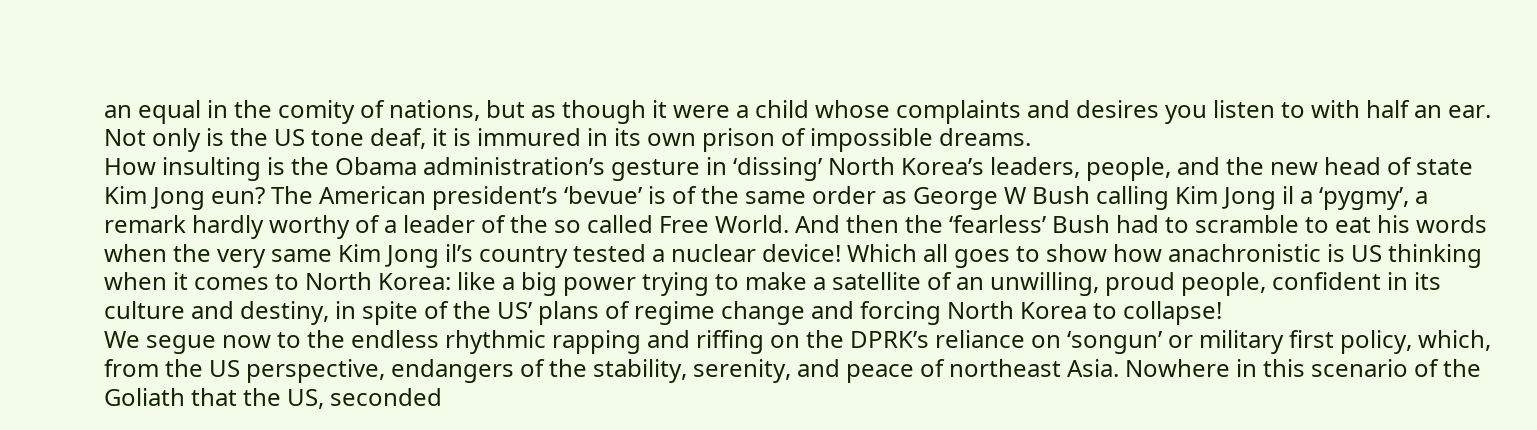an equal in the comity of nations, but as though it were a child whose complaints and desires you listen to with half an ear. Not only is the US tone deaf, it is immured in its own prison of impossible dreams.
How insulting is the Obama administration’s gesture in ‘dissing’ North Korea’s leaders, people, and the new head of state Kim Jong eun? The American president’s ‘bevue’ is of the same order as George W Bush calling Kim Jong il a ‘pygmy’, a remark hardly worthy of a leader of the so called Free World. And then the ‘fearless’ Bush had to scramble to eat his words when the very same Kim Jong il’s country tested a nuclear device! Which all goes to show how anachronistic is US thinking when it comes to North Korea: like a big power trying to make a satellite of an unwilling, proud people, confident in its culture and destiny, in spite of the US’ plans of regime change and forcing North Korea to collapse!
We segue now to the endless rhythmic rapping and riffing on the DPRK’s reliance on ‘songun’ or military first policy, which, from the US perspective, endangers of the stability, serenity, and peace of northeast Asia. Nowhere in this scenario of the Goliath that the US, seconded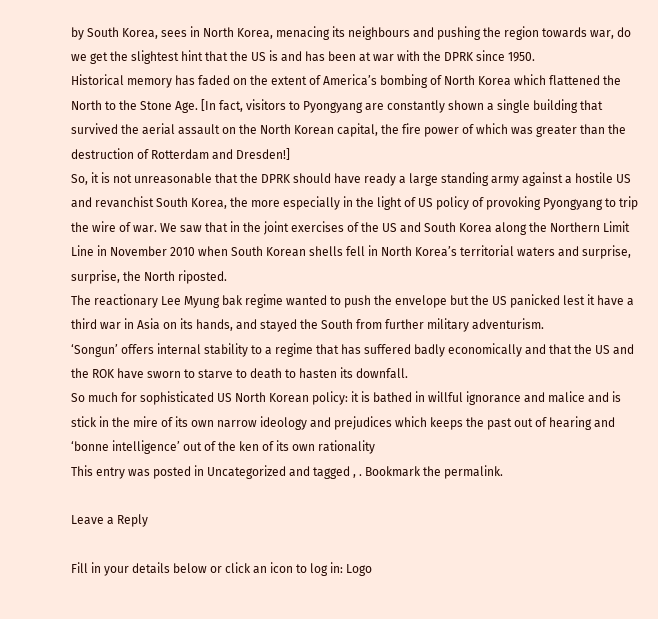by South Korea, sees in North Korea, menacing its neighbours and pushing the region towards war, do we get the slightest hint that the US is and has been at war with the DPRK since 1950.
Historical memory has faded on the extent of America’s bombing of North Korea which flattened the North to the Stone Age. [In fact, visitors to Pyongyang are constantly shown a single building that survived the aerial assault on the North Korean capital, the fire power of which was greater than the destruction of Rotterdam and Dresden!]
So, it is not unreasonable that the DPRK should have ready a large standing army against a hostile US and revanchist South Korea, the more especially in the light of US policy of provoking Pyongyang to trip the wire of war. We saw that in the joint exercises of the US and South Korea along the Northern Limit Line in November 2010 when South Korean shells fell in North Korea’s territorial waters and surprise, surprise, the North riposted.
The reactionary Lee Myung bak regime wanted to push the envelope but the US panicked lest it have a third war in Asia on its hands, and stayed the South from further military adventurism.
‘Songun’ offers internal stability to a regime that has suffered badly economically and that the US and the ROK have sworn to starve to death to hasten its downfall.
So much for sophisticated US North Korean policy: it is bathed in willful ignorance and malice and is stick in the mire of its own narrow ideology and prejudices which keeps the past out of hearing and ‘bonne intelligence’ out of the ken of its own rationality
This entry was posted in Uncategorized and tagged , . Bookmark the permalink.

Leave a Reply

Fill in your details below or click an icon to log in: Logo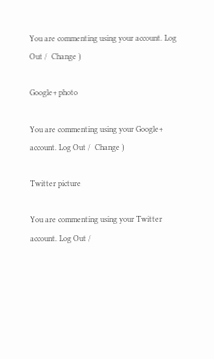You are commenting using your account. Log Out /  Change )

Google+ photo

You are commenting using your Google+ account. Log Out /  Change )

Twitter picture

You are commenting using your Twitter account. Log Out /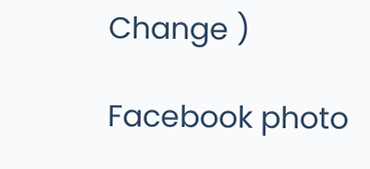Change )

Facebook photo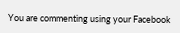You are commenting using your Facebook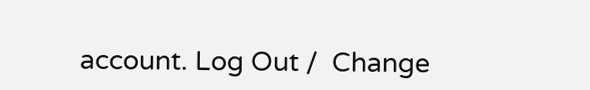account. Log Out /  Change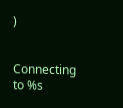)


Connecting to %s